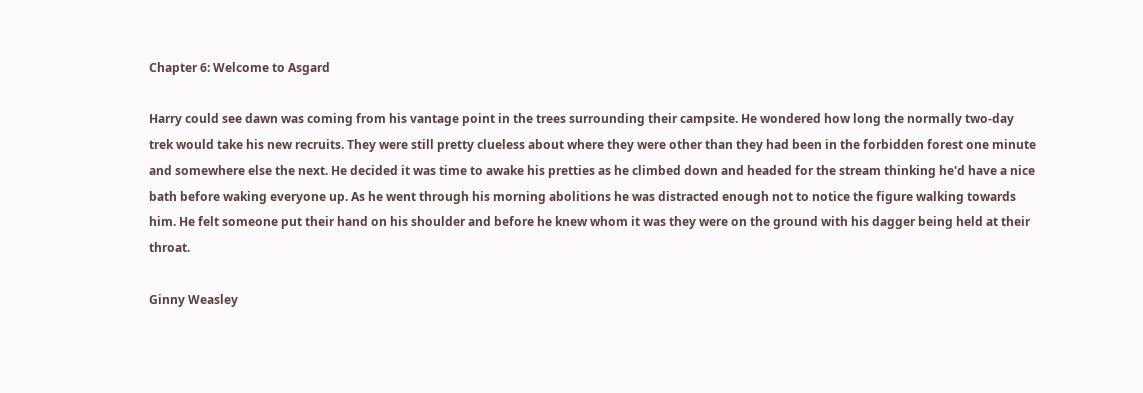Chapter 6: Welcome to Asgard

Harry could see dawn was coming from his vantage point in the trees surrounding their campsite. He wondered how long the normally two-day trek would take his new recruits. They were still pretty clueless about where they were other than they had been in the forbidden forest one minute and somewhere else the next. He decided it was time to awake his pretties as he climbed down and headed for the stream thinking he'd have a nice bath before waking everyone up. As he went through his morning abolitions he was distracted enough not to notice the figure walking towards him. He felt someone put their hand on his shoulder and before he knew whom it was they were on the ground with his dagger being held at their throat.

Ginny Weasley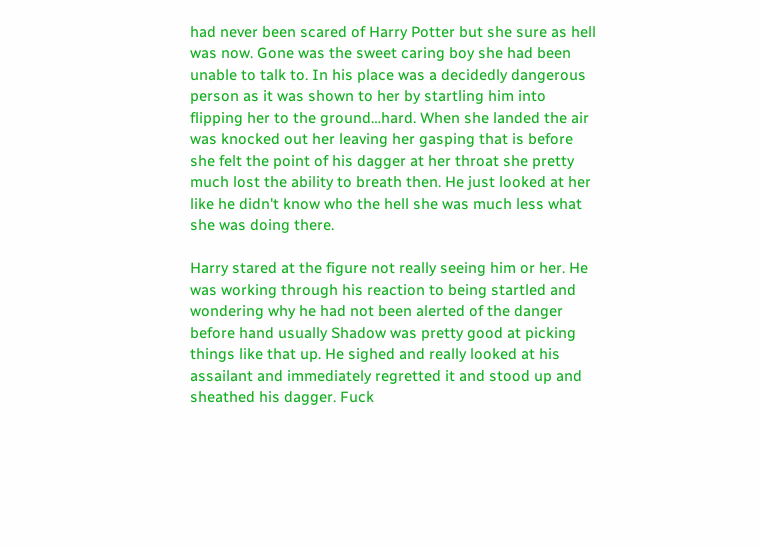had never been scared of Harry Potter but she sure as hell was now. Gone was the sweet caring boy she had been unable to talk to. In his place was a decidedly dangerous person as it was shown to her by startling him into flipping her to the ground…hard. When she landed the air was knocked out her leaving her gasping that is before she felt the point of his dagger at her throat she pretty much lost the ability to breath then. He just looked at her like he didn't know who the hell she was much less what she was doing there.

Harry stared at the figure not really seeing him or her. He was working through his reaction to being startled and wondering why he had not been alerted of the danger before hand usually Shadow was pretty good at picking things like that up. He sighed and really looked at his assailant and immediately regretted it and stood up and sheathed his dagger. Fuck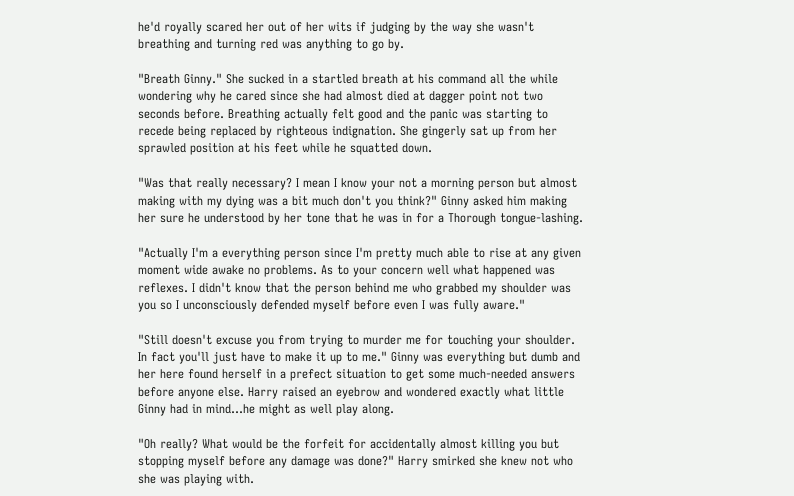he'd royally scared her out of her wits if judging by the way she wasn't breathing and turning red was anything to go by.

"Breath Ginny." She sucked in a startled breath at his command all the while wondering why he cared since she had almost died at dagger point not two seconds before. Breathing actually felt good and the panic was starting to recede being replaced by righteous indignation. She gingerly sat up from her sprawled position at his feet while he squatted down.

"Was that really necessary? I mean I know your not a morning person but almost making with my dying was a bit much don't you think?" Ginny asked him making her sure he understood by her tone that he was in for a Thorough tongue-lashing.

"Actually I'm a everything person since I'm pretty much able to rise at any given moment wide awake no problems. As to your concern well what happened was reflexes. I didn't know that the person behind me who grabbed my shoulder was you so I unconsciously defended myself before even I was fully aware."

"Still doesn't excuse you from trying to murder me for touching your shoulder. In fact you'll just have to make it up to me." Ginny was everything but dumb and her here found herself in a prefect situation to get some much-needed answers before anyone else. Harry raised an eyebrow and wondered exactly what little Ginny had in mind…he might as well play along.

"Oh really? What would be the forfeit for accidentally almost killing you but stopping myself before any damage was done?" Harry smirked she knew not who she was playing with.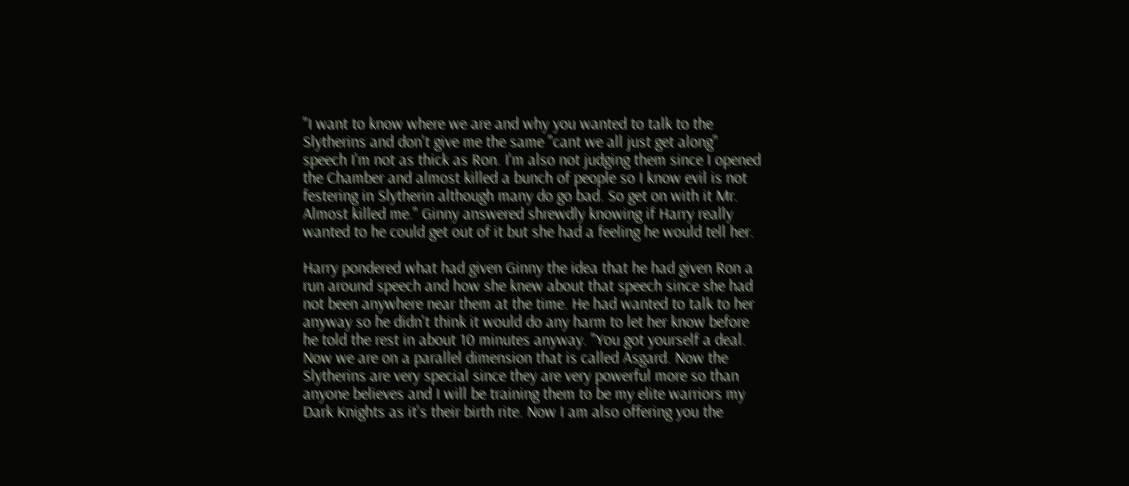"I want to know where we are and why you wanted to talk to the Slytherins and don't give me the same "cant we all just get along" speech I'm not as thick as Ron. I'm also not judging them since I opened the Chamber and almost killed a bunch of people so I know evil is not festering in Slytherin although many do go bad. So get on with it Mr. Almost killed me." Ginny answered shrewdly knowing if Harry really wanted to he could get out of it but she had a feeling he would tell her.

Harry pondered what had given Ginny the idea that he had given Ron a run around speech and how she knew about that speech since she had not been anywhere near them at the time. He had wanted to talk to her anyway so he didn't think it would do any harm to let her know before he told the rest in about 10 minutes anyway. "You got yourself a deal. Now we are on a parallel dimension that is called Asgard. Now the Slytherins are very special since they are very powerful more so than anyone believes and I will be training them to be my elite warriors my Dark Knights as it's their birth rite. Now I am also offering you the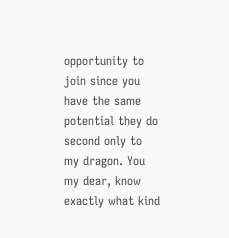opportunity to join since you have the same potential they do second only to my dragon. You my dear, know exactly what kind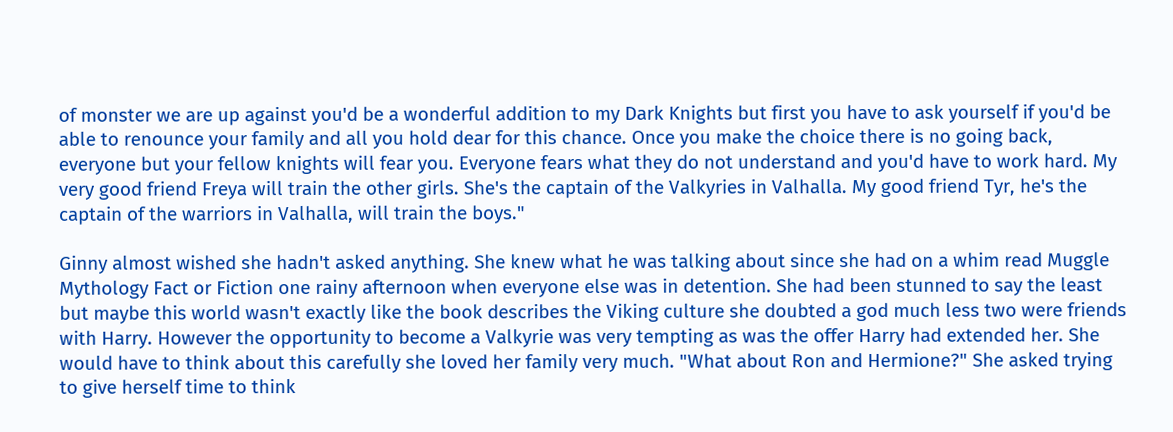of monster we are up against you'd be a wonderful addition to my Dark Knights but first you have to ask yourself if you'd be able to renounce your family and all you hold dear for this chance. Once you make the choice there is no going back, everyone but your fellow knights will fear you. Everyone fears what they do not understand and you'd have to work hard. My very good friend Freya will train the other girls. She's the captain of the Valkyries in Valhalla. My good friend Tyr, he's the captain of the warriors in Valhalla, will train the boys."

Ginny almost wished she hadn't asked anything. She knew what he was talking about since she had on a whim read Muggle Mythology Fact or Fiction one rainy afternoon when everyone else was in detention. She had been stunned to say the least but maybe this world wasn't exactly like the book describes the Viking culture she doubted a god much less two were friends with Harry. However the opportunity to become a Valkyrie was very tempting as was the offer Harry had extended her. She would have to think about this carefully she loved her family very much. "What about Ron and Hermione?" She asked trying to give herself time to think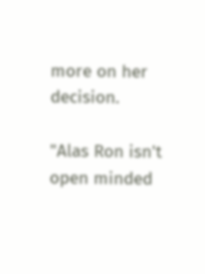more on her decision.

"Alas Ron isn't open minded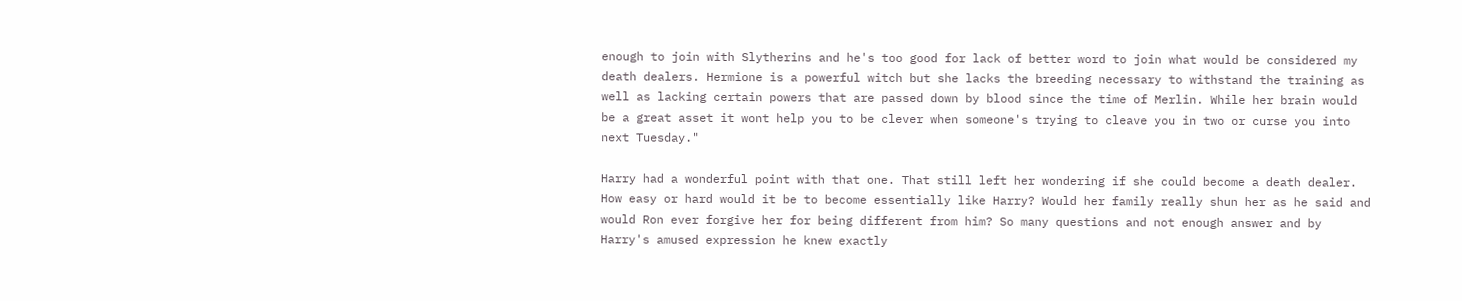enough to join with Slytherins and he's too good for lack of better word to join what would be considered my death dealers. Hermione is a powerful witch but she lacks the breeding necessary to withstand the training as well as lacking certain powers that are passed down by blood since the time of Merlin. While her brain would be a great asset it wont help you to be clever when someone's trying to cleave you in two or curse you into next Tuesday."

Harry had a wonderful point with that one. That still left her wondering if she could become a death dealer. How easy or hard would it be to become essentially like Harry? Would her family really shun her as he said and would Ron ever forgive her for being different from him? So many questions and not enough answer and by Harry's amused expression he knew exactly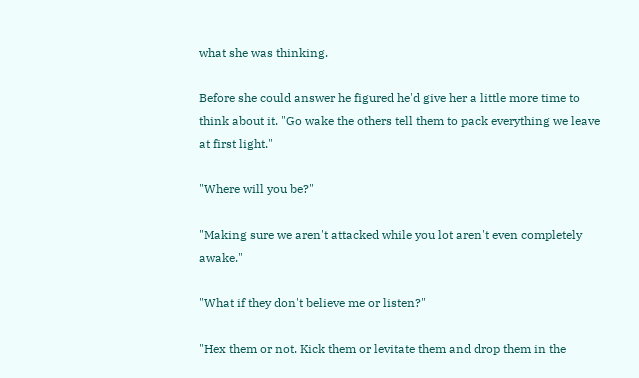what she was thinking.

Before she could answer he figured he'd give her a little more time to think about it. "Go wake the others tell them to pack everything we leave at first light."

"Where will you be?"

"Making sure we aren't attacked while you lot aren't even completely awake."

"What if they don't believe me or listen?"

"Hex them or not. Kick them or levitate them and drop them in the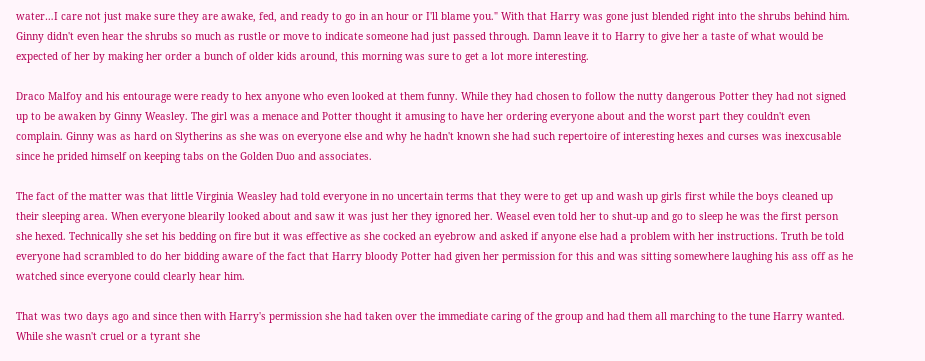water…I care not just make sure they are awake, fed, and ready to go in an hour or I'll blame you." With that Harry was gone just blended right into the shrubs behind him. Ginny didn't even hear the shrubs so much as rustle or move to indicate someone had just passed through. Damn leave it to Harry to give her a taste of what would be expected of her by making her order a bunch of older kids around, this morning was sure to get a lot more interesting.

Draco Malfoy and his entourage were ready to hex anyone who even looked at them funny. While they had chosen to follow the nutty dangerous Potter they had not signed up to be awaken by Ginny Weasley. The girl was a menace and Potter thought it amusing to have her ordering everyone about and the worst part they couldn't even complain. Ginny was as hard on Slytherins as she was on everyone else and why he hadn't known she had such repertoire of interesting hexes and curses was inexcusable since he prided himself on keeping tabs on the Golden Duo and associates.

The fact of the matter was that little Virginia Weasley had told everyone in no uncertain terms that they were to get up and wash up girls first while the boys cleaned up their sleeping area. When everyone blearily looked about and saw it was just her they ignored her. Weasel even told her to shut-up and go to sleep he was the first person she hexed. Technically she set his bedding on fire but it was effective as she cocked an eyebrow and asked if anyone else had a problem with her instructions. Truth be told everyone had scrambled to do her bidding aware of the fact that Harry bloody Potter had given her permission for this and was sitting somewhere laughing his ass off as he watched since everyone could clearly hear him.

That was two days ago and since then with Harry's permission she had taken over the immediate caring of the group and had them all marching to the tune Harry wanted. While she wasn't cruel or a tyrant she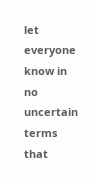let everyone know in no uncertain terms that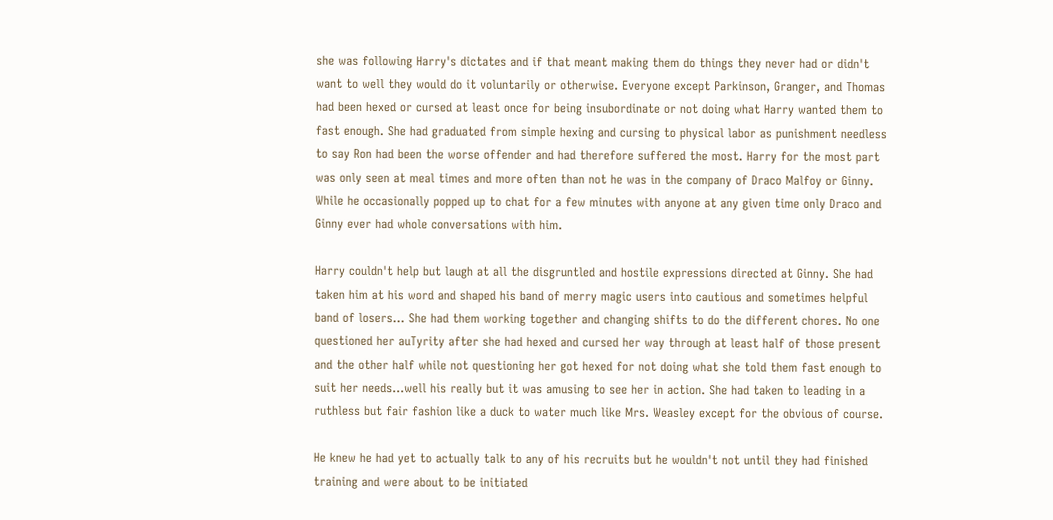she was following Harry's dictates and if that meant making them do things they never had or didn't want to well they would do it voluntarily or otherwise. Everyone except Parkinson, Granger, and Thomas had been hexed or cursed at least once for being insubordinate or not doing what Harry wanted them to fast enough. She had graduated from simple hexing and cursing to physical labor as punishment needless to say Ron had been the worse offender and had therefore suffered the most. Harry for the most part was only seen at meal times and more often than not he was in the company of Draco Malfoy or Ginny. While he occasionally popped up to chat for a few minutes with anyone at any given time only Draco and Ginny ever had whole conversations with him.

Harry couldn't help but laugh at all the disgruntled and hostile expressions directed at Ginny. She had taken him at his word and shaped his band of merry magic users into cautious and sometimes helpful band of losers… She had them working together and changing shifts to do the different chores. No one questioned her auTyrity after she had hexed and cursed her way through at least half of those present and the other half while not questioning her got hexed for not doing what she told them fast enough to suit her needs…well his really but it was amusing to see her in action. She had taken to leading in a ruthless but fair fashion like a duck to water much like Mrs. Weasley except for the obvious of course.

He knew he had yet to actually talk to any of his recruits but he wouldn't not until they had finished training and were about to be initiated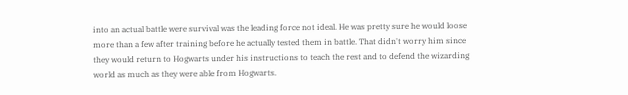into an actual battle were survival was the leading force not ideal. He was pretty sure he would loose more than a few after training before he actually tested them in battle. That didn't worry him since they would return to Hogwarts under his instructions to teach the rest and to defend the wizarding world as much as they were able from Hogwarts.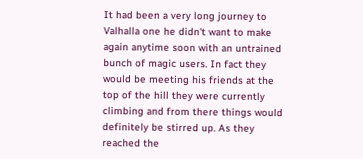It had been a very long journey to Valhalla one he didn't want to make again anytime soon with an untrained bunch of magic users. In fact they would be meeting his friends at the top of the hill they were currently climbing and from there things would definitely be stirred up. As they reached the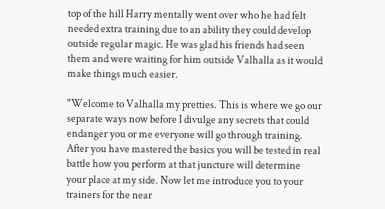top of the hill Harry mentally went over who he had felt needed extra training due to an ability they could develop outside regular magic. He was glad his friends had seen them and were waiting for him outside Valhalla as it would make things much easier.

"Welcome to Valhalla my pretties. This is where we go our separate ways now before I divulge any secrets that could endanger you or me everyone will go through training. After you have mastered the basics you will be tested in real battle how you perform at that juncture will determine your place at my side. Now let me introduce you to your trainers for the near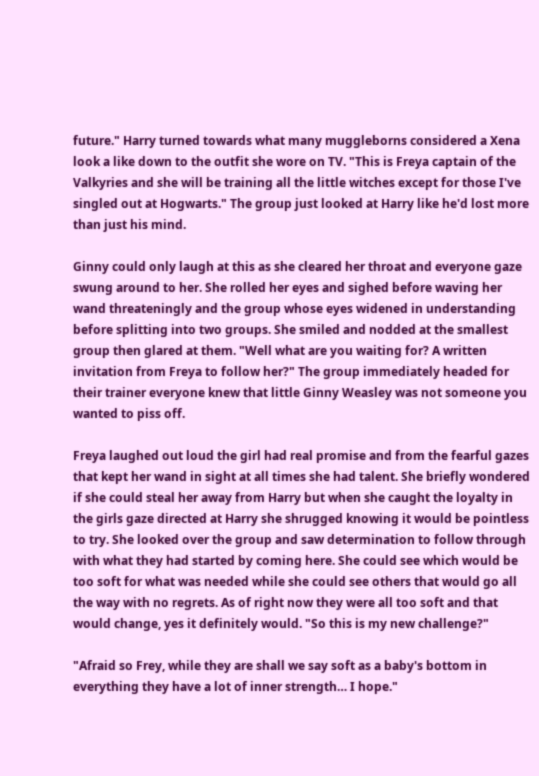future." Harry turned towards what many muggleborns considered a Xena look a like down to the outfit she wore on TV. "This is Freya captain of the Valkyries and she will be training all the little witches except for those I've singled out at Hogwarts." The group just looked at Harry like he'd lost more than just his mind.

Ginny could only laugh at this as she cleared her throat and everyone gaze swung around to her. She rolled her eyes and sighed before waving her wand threateningly and the group whose eyes widened in understanding before splitting into two groups. She smiled and nodded at the smallest group then glared at them. "Well what are you waiting for? A written invitation from Freya to follow her?" The group immediately headed for their trainer everyone knew that little Ginny Weasley was not someone you wanted to piss off.

Freya laughed out loud the girl had real promise and from the fearful gazes that kept her wand in sight at all times she had talent. She briefly wondered if she could steal her away from Harry but when she caught the loyalty in the girls gaze directed at Harry she shrugged knowing it would be pointless to try. She looked over the group and saw determination to follow through with what they had started by coming here. She could see which would be too soft for what was needed while she could see others that would go all the way with no regrets. As of right now they were all too soft and that would change, yes it definitely would. "So this is my new challenge?"

"Afraid so Frey, while they are shall we say soft as a baby's bottom in everything they have a lot of inner strength… I hope."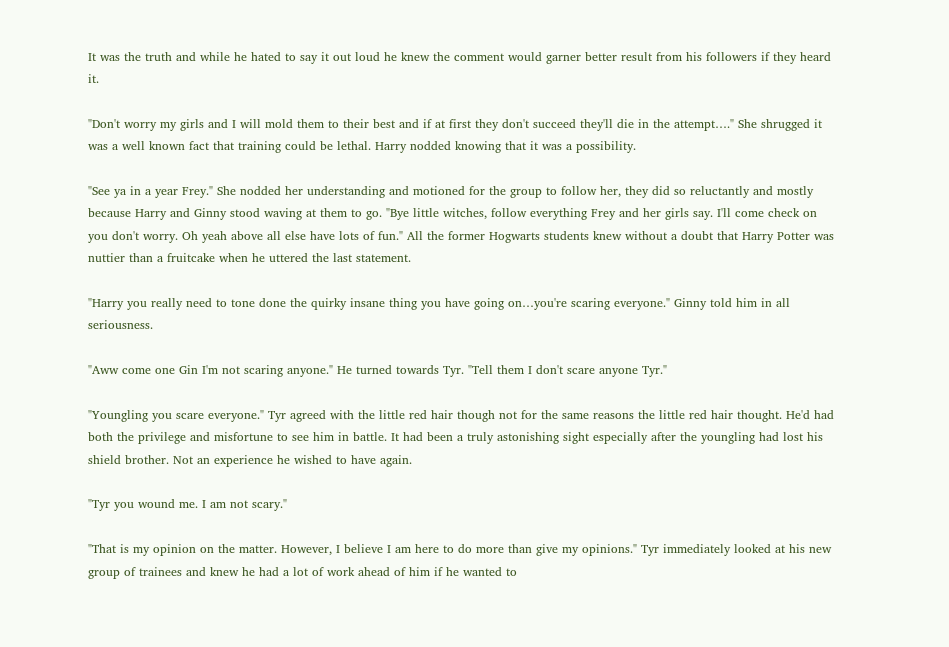It was the truth and while he hated to say it out loud he knew the comment would garner better result from his followers if they heard it.

"Don't worry my girls and I will mold them to their best and if at first they don't succeed they'll die in the attempt…." She shrugged it was a well known fact that training could be lethal. Harry nodded knowing that it was a possibility.

"See ya in a year Frey." She nodded her understanding and motioned for the group to follow her, they did so reluctantly and mostly because Harry and Ginny stood waving at them to go. "Bye little witches, follow everything Frey and her girls say. I'll come check on you don't worry. Oh yeah above all else have lots of fun." All the former Hogwarts students knew without a doubt that Harry Potter was nuttier than a fruitcake when he uttered the last statement.

"Harry you really need to tone done the quirky insane thing you have going on…you're scaring everyone." Ginny told him in all seriousness.

"Aww come one Gin I'm not scaring anyone." He turned towards Tyr. "Tell them I don't scare anyone Tyr."

"Youngling you scare everyone." Tyr agreed with the little red hair though not for the same reasons the little red hair thought. He'd had both the privilege and misfortune to see him in battle. It had been a truly astonishing sight especially after the youngling had lost his shield brother. Not an experience he wished to have again.

"Tyr you wound me. I am not scary."

"That is my opinion on the matter. However, I believe I am here to do more than give my opinions." Tyr immediately looked at his new group of trainees and knew he had a lot of work ahead of him if he wanted to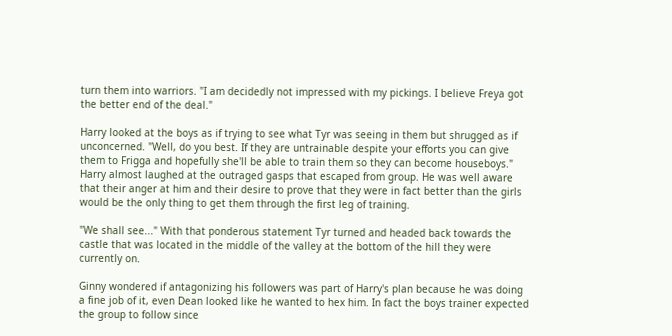turn them into warriors. "I am decidedly not impressed with my pickings. I believe Freya got the better end of the deal."

Harry looked at the boys as if trying to see what Tyr was seeing in them but shrugged as if unconcerned. "Well, do you best. If they are untrainable despite your efforts you can give them to Frigga and hopefully she'll be able to train them so they can become houseboys." Harry almost laughed at the outraged gasps that escaped from group. He was well aware that their anger at him and their desire to prove that they were in fact better than the girls would be the only thing to get them through the first leg of training.

"We shall see..." With that ponderous statement Tyr turned and headed back towards the castle that was located in the middle of the valley at the bottom of the hill they were currently on.

Ginny wondered if antagonizing his followers was part of Harry's plan because he was doing a fine job of it, even Dean looked like he wanted to hex him. In fact the boys trainer expected the group to follow since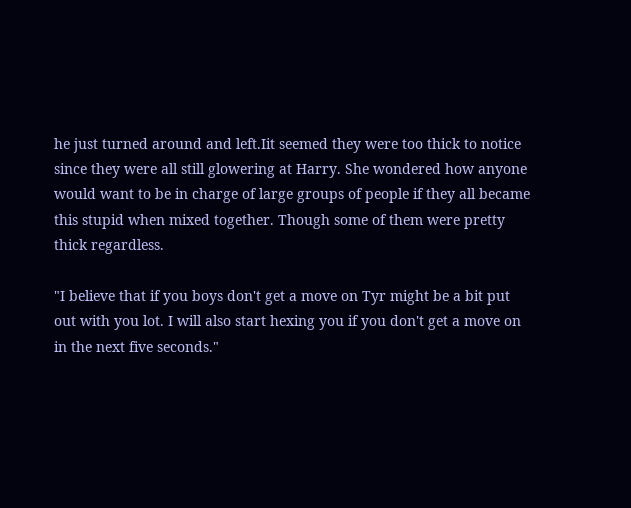he just turned around and left.Iit seemed they were too thick to notice since they were all still glowering at Harry. She wondered how anyone would want to be in charge of large groups of people if they all became this stupid when mixed together. Though some of them were pretty thick regardless.

"I believe that if you boys don't get a move on Tyr might be a bit put out with you lot. I will also start hexing you if you don't get a move on in the next five seconds."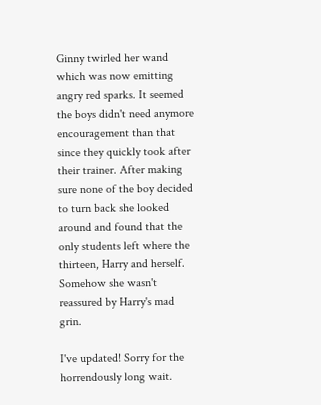Ginny twirled her wand which was now emitting angry red sparks. It seemed the boys didn't need anymore encouragement than that since they quickly took after their trainer. After making sure none of the boy decided to turn back she looked around and found that the only students left where the thirteen, Harry and herself. Somehow she wasn't reassured by Harry's mad grin.

I've updated! Sorry for the horrendously long wait.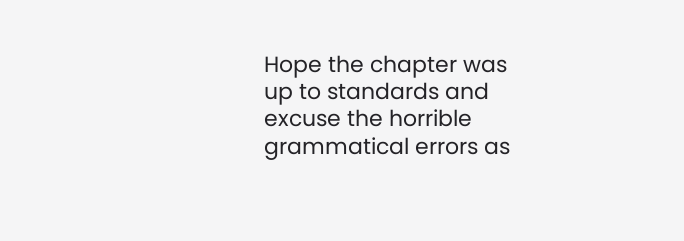Hope the chapter was up to standards and excuse the horrible grammatical errors as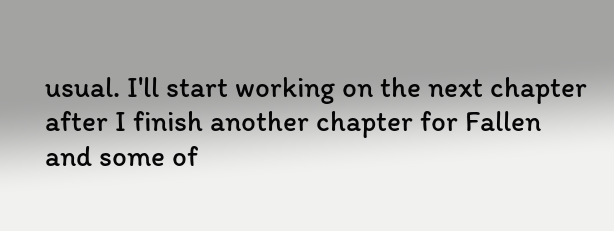usual. I'll start working on the next chapter after I finish another chapter for Fallen and some of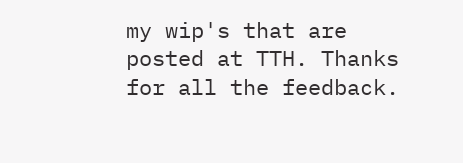my wip's that are posted at TTH. Thanks for all the feedback.